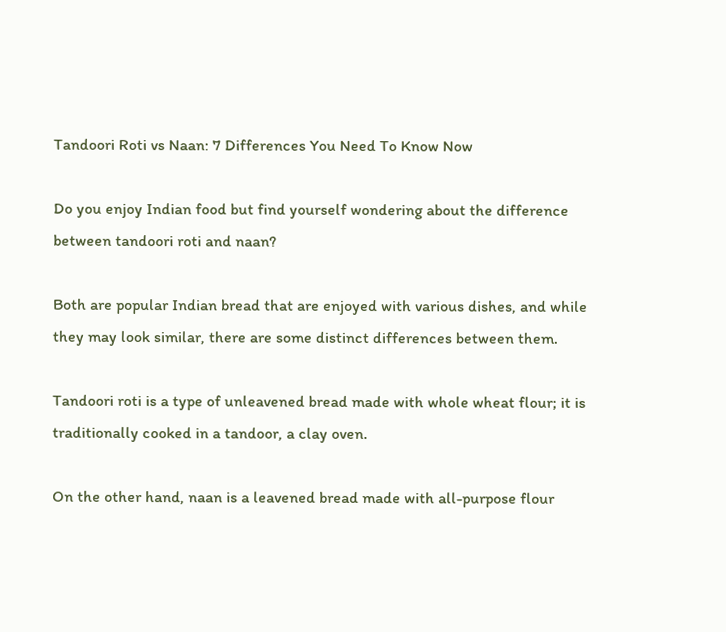Tandoori Roti vs Naan: 7 Differences You Need To Know Now

Do you enjoy Indian food but find yourself wondering about the difference between tandoori roti and naan?

Both are popular Indian bread that are enjoyed with various dishes, and while they may look similar, there are some distinct differences between them.

Tandoori roti is a type of unleavened bread made with whole wheat flour; it is traditionally cooked in a tandoor, a clay oven.

On the other hand, naan is a leavened bread made with all-purpose flour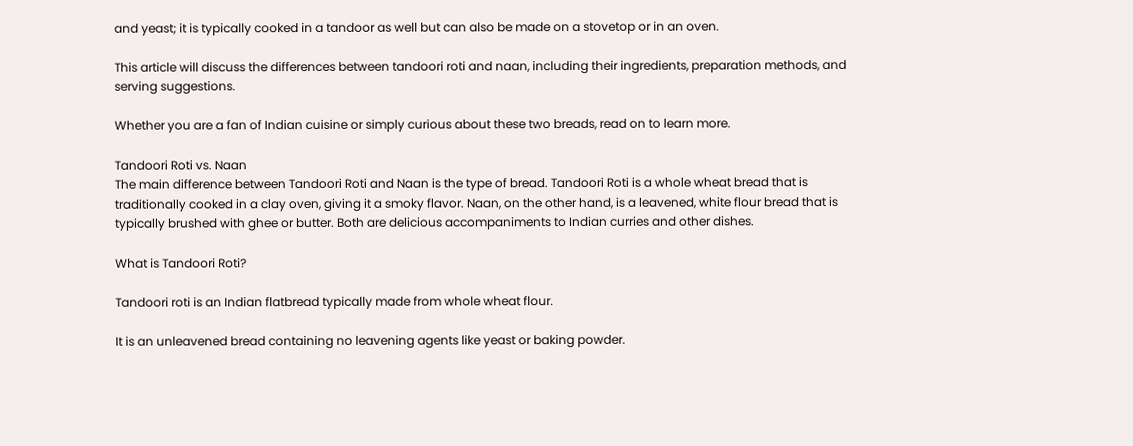and yeast; it is typically cooked in a tandoor as well but can also be made on a stovetop or in an oven.

This article will discuss the differences between tandoori roti and naan, including their ingredients, preparation methods, and serving suggestions.

Whether you are a fan of Indian cuisine or simply curious about these two breads, read on to learn more.

Tandoori Roti vs. Naan
The main difference between Tandoori Roti and Naan is the type of bread. Tandoori Roti is a whole wheat bread that is traditionally cooked in a clay oven, giving it a smoky flavor. Naan, on the other hand, is a leavened, white flour bread that is typically brushed with ghee or butter. Both are delicious accompaniments to Indian curries and other dishes.

What is Tandoori Roti?

Tandoori roti is an Indian flatbread typically made from whole wheat flour.

It is an unleavened bread containing no leavening agents like yeast or baking powder.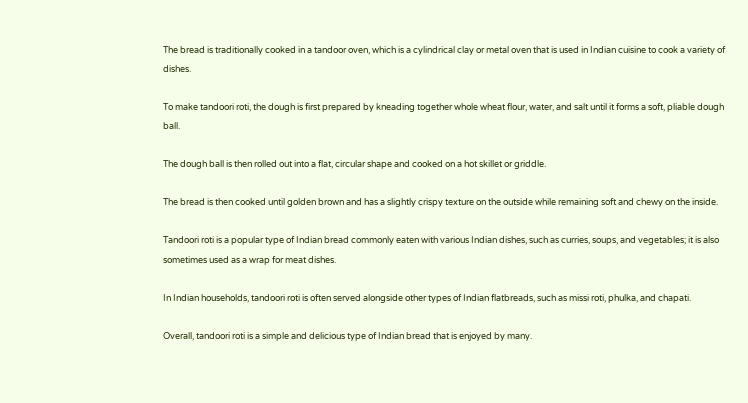The bread is traditionally cooked in a tandoor oven, which is a cylindrical clay or metal oven that is used in Indian cuisine to cook a variety of dishes.

To make tandoori roti, the dough is first prepared by kneading together whole wheat flour, water, and salt until it forms a soft, pliable dough ball.

The dough ball is then rolled out into a flat, circular shape and cooked on a hot skillet or griddle.

The bread is then cooked until golden brown and has a slightly crispy texture on the outside while remaining soft and chewy on the inside.

Tandoori roti is a popular type of Indian bread commonly eaten with various Indian dishes, such as curries, soups, and vegetables; it is also sometimes used as a wrap for meat dishes.

In Indian households, tandoori roti is often served alongside other types of Indian flatbreads, such as missi roti, phulka, and chapati.

Overall, tandoori roti is a simple and delicious type of Indian bread that is enjoyed by many.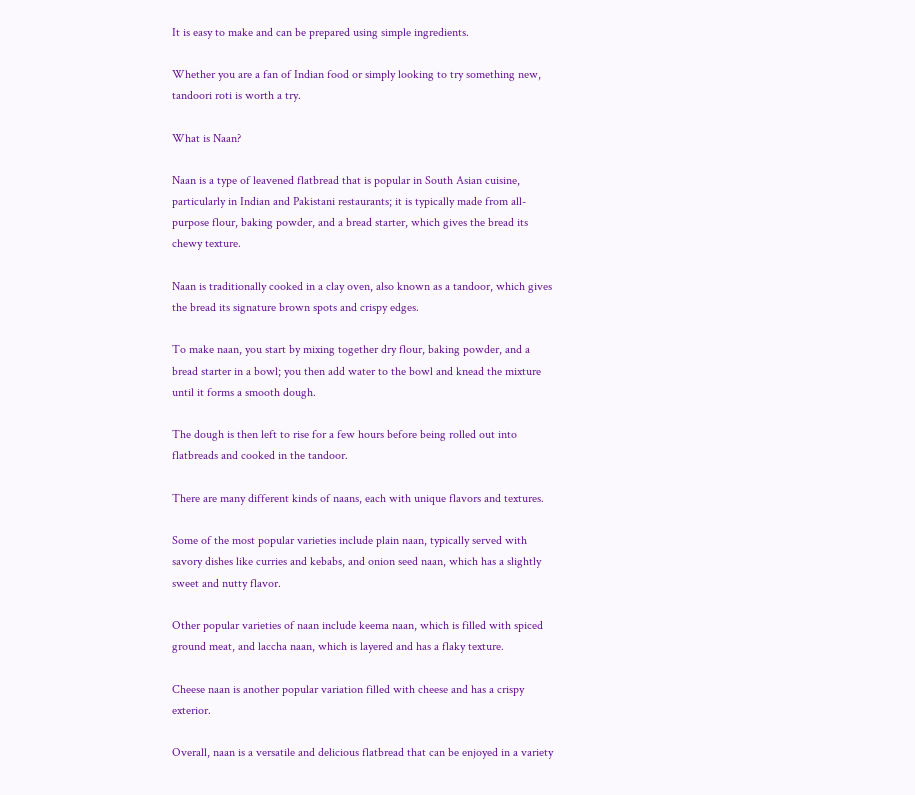It is easy to make and can be prepared using simple ingredients.

Whether you are a fan of Indian food or simply looking to try something new, tandoori roti is worth a try.

What is Naan?

Naan is a type of leavened flatbread that is popular in South Asian cuisine, particularly in Indian and Pakistani restaurants; it is typically made from all-purpose flour, baking powder, and a bread starter, which gives the bread its chewy texture.

Naan is traditionally cooked in a clay oven, also known as a tandoor, which gives the bread its signature brown spots and crispy edges.

To make naan, you start by mixing together dry flour, baking powder, and a bread starter in a bowl; you then add water to the bowl and knead the mixture until it forms a smooth dough.

The dough is then left to rise for a few hours before being rolled out into flatbreads and cooked in the tandoor.

There are many different kinds of naans, each with unique flavors and textures.

Some of the most popular varieties include plain naan, typically served with savory dishes like curries and kebabs, and onion seed naan, which has a slightly sweet and nutty flavor.

Other popular varieties of naan include keema naan, which is filled with spiced ground meat, and laccha naan, which is layered and has a flaky texture.

Cheese naan is another popular variation filled with cheese and has a crispy exterior.

Overall, naan is a versatile and delicious flatbread that can be enjoyed in a variety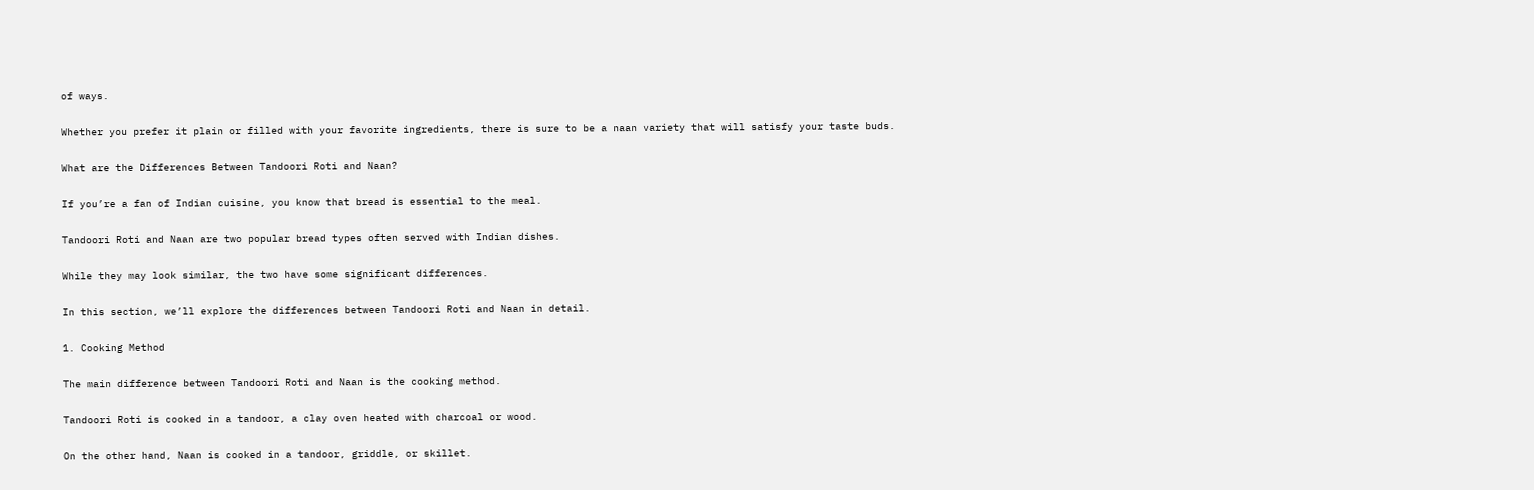of ways.

Whether you prefer it plain or filled with your favorite ingredients, there is sure to be a naan variety that will satisfy your taste buds.

What are the Differences Between Tandoori Roti and Naan?

If you’re a fan of Indian cuisine, you know that bread is essential to the meal.

Tandoori Roti and Naan are two popular bread types often served with Indian dishes.

While they may look similar, the two have some significant differences.

In this section, we’ll explore the differences between Tandoori Roti and Naan in detail.

1. Cooking Method

The main difference between Tandoori Roti and Naan is the cooking method.

Tandoori Roti is cooked in a tandoor, a clay oven heated with charcoal or wood.

On the other hand, Naan is cooked in a tandoor, griddle, or skillet.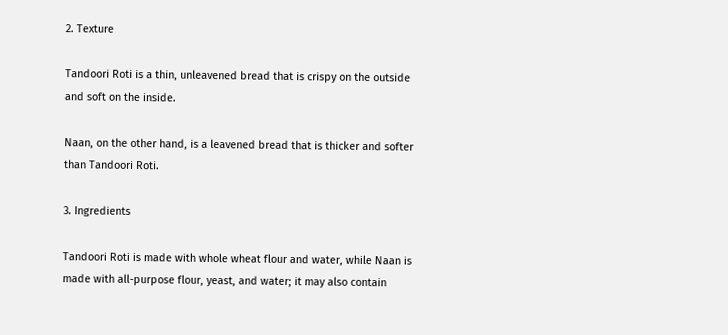2. Texture

Tandoori Roti is a thin, unleavened bread that is crispy on the outside and soft on the inside.

Naan, on the other hand, is a leavened bread that is thicker and softer than Tandoori Roti.

3. Ingredients

Tandoori Roti is made with whole wheat flour and water, while Naan is made with all-purpose flour, yeast, and water; it may also contain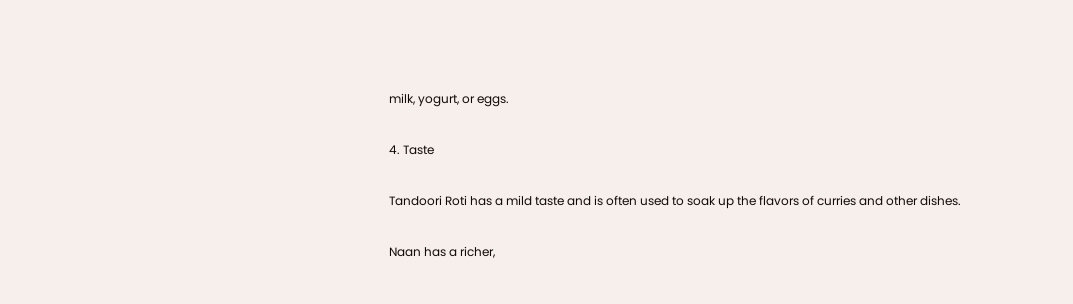milk, yogurt, or eggs.

4. Taste

Tandoori Roti has a mild taste and is often used to soak up the flavors of curries and other dishes.

Naan has a richer,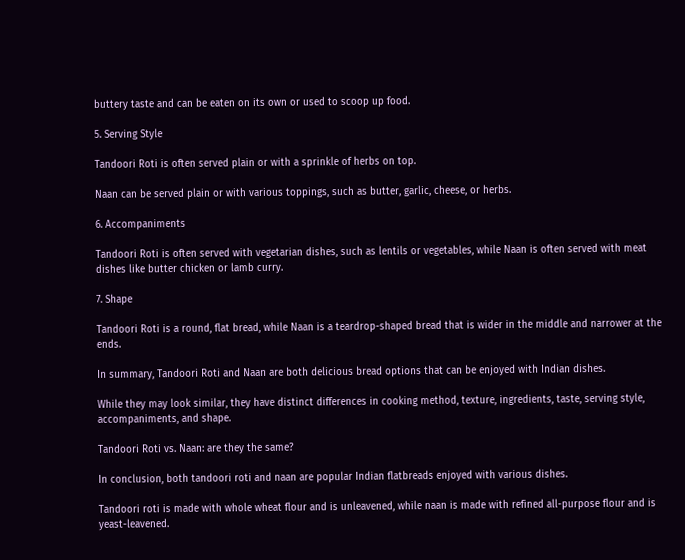buttery taste and can be eaten on its own or used to scoop up food.

5. Serving Style

Tandoori Roti is often served plain or with a sprinkle of herbs on top.

Naan can be served plain or with various toppings, such as butter, garlic, cheese, or herbs.

6. Accompaniments

Tandoori Roti is often served with vegetarian dishes, such as lentils or vegetables, while Naan is often served with meat dishes like butter chicken or lamb curry.

7. Shape

Tandoori Roti is a round, flat bread, while Naan is a teardrop-shaped bread that is wider in the middle and narrower at the ends.

In summary, Tandoori Roti and Naan are both delicious bread options that can be enjoyed with Indian dishes.

While they may look similar, they have distinct differences in cooking method, texture, ingredients, taste, serving style, accompaniments, and shape.

Tandoori Roti vs. Naan: are they the same?

In conclusion, both tandoori roti and naan are popular Indian flatbreads enjoyed with various dishes.

Tandoori roti is made with whole wheat flour and is unleavened, while naan is made with refined all-purpose flour and is yeast-leavened.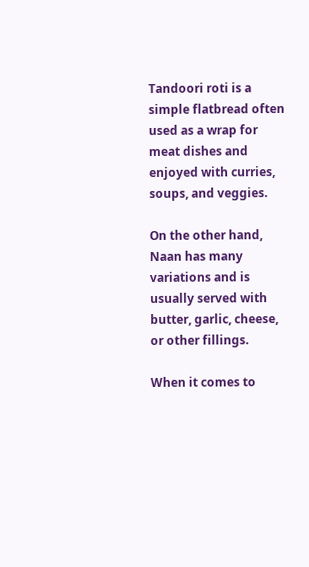Tandoori roti is a simple flatbread often used as a wrap for meat dishes and enjoyed with curries, soups, and veggies.

On the other hand, Naan has many variations and is usually served with butter, garlic, cheese, or other fillings.

When it comes to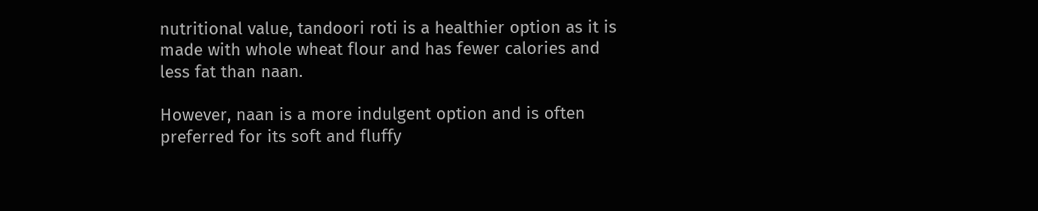nutritional value, tandoori roti is a healthier option as it is made with whole wheat flour and has fewer calories and less fat than naan.

However, naan is a more indulgent option and is often preferred for its soft and fluffy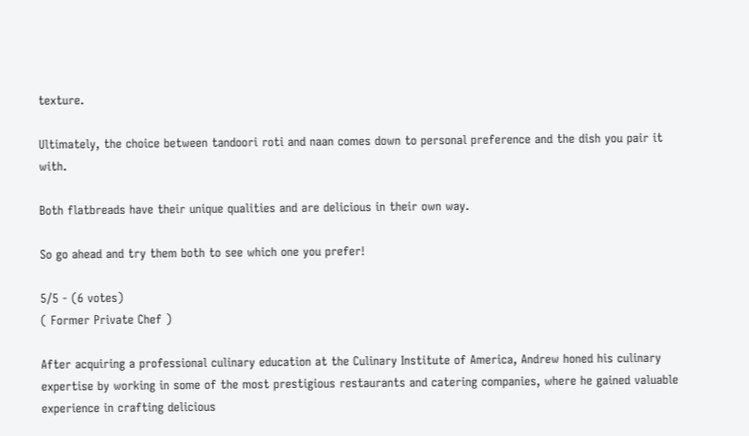texture.

Ultimately, the choice between tandoori roti and naan comes down to personal preference and the dish you pair it with.

Both flatbreads have their unique qualities and are delicious in their own way.

So go ahead and try them both to see which one you prefer!

5/5 - (6 votes)
( Former Private Chef )

After acquiring a professional culinary education at the Culinary Institute of America, Andrew honed his culinary expertise by working in some of the most prestigious restaurants and catering companies, where he gained valuable experience in crafting delicious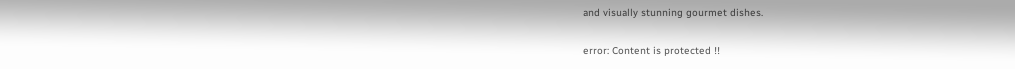and visually stunning gourmet dishes.

error: Content is protected !!